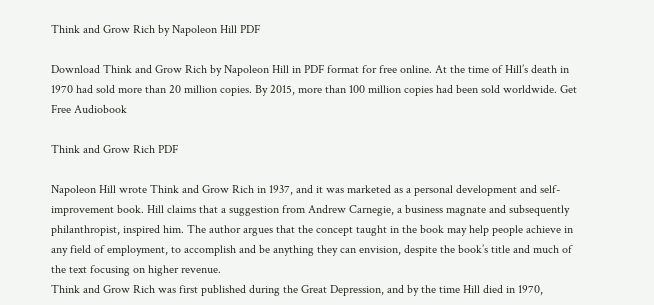Think and Grow Rich by Napoleon Hill PDF

Download Think and Grow Rich by Napoleon Hill in PDF format for free online. At the time of Hill’s death in 1970 had sold more than 20 million copies. By 2015, more than 100 million copies had been sold worldwide. Get Free Audiobook

Think and Grow Rich PDF

Napoleon Hill wrote Think and Grow Rich in 1937, and it was marketed as a personal development and self-improvement book. Hill claims that a suggestion from Andrew Carnegie, a business magnate and subsequently philanthropist, inspired him. The author argues that the concept taught in the book may help people achieve in any field of employment, to accomplish and be anything they can envision, despite the book’s title and much of the text focusing on higher revenue.
Think and Grow Rich was first published during the Great Depression, and by the time Hill died in 1970,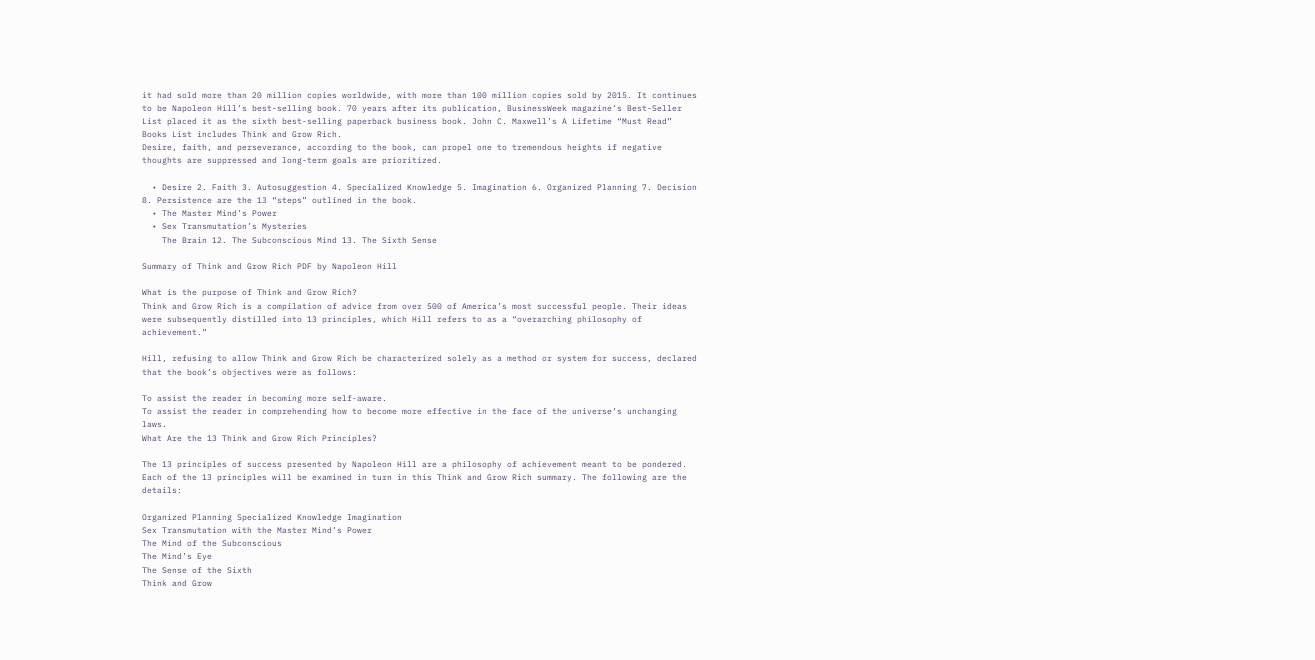it had sold more than 20 million copies worldwide, with more than 100 million copies sold by 2015. It continues to be Napoleon Hill’s best-selling book. 70 years after its publication, BusinessWeek magazine’s Best-Seller List placed it as the sixth best-selling paperback business book. John C. Maxwell’s A Lifetime “Must Read” Books List includes Think and Grow Rich.
Desire, faith, and perseverance, according to the book, can propel one to tremendous heights if negative thoughts are suppressed and long-term goals are prioritized.

  • Desire 2. Faith 3. Autosuggestion 4. Specialized Knowledge 5. Imagination 6. Organized Planning 7. Decision 8. Persistence are the 13 “steps” outlined in the book.
  • The Master Mind’s Power
  • Sex Transmutation’s Mysteries
    The Brain 12. The Subconscious Mind 13. The Sixth Sense

Summary of Think and Grow Rich PDF by Napoleon Hill

What is the purpose of Think and Grow Rich?
Think and Grow Rich is a compilation of advice from over 500 of America’s most successful people. Their ideas were subsequently distilled into 13 principles, which Hill refers to as a “overarching philosophy of achievement.”

Hill, refusing to allow Think and Grow Rich be characterized solely as a method or system for success, declared that the book’s objectives were as follows:

To assist the reader in becoming more self-aware.
To assist the reader in comprehending how to become more effective in the face of the universe’s unchanging laws.
What Are the 13 Think and Grow Rich Principles?

The 13 principles of success presented by Napoleon Hill are a philosophy of achievement meant to be pondered. Each of the 13 principles will be examined in turn in this Think and Grow Rich summary. The following are the details:

Organized Planning Specialized Knowledge Imagination
Sex Transmutation with the Master Mind’s Power
The Mind of the Subconscious
The Mind’s Eye
The Sense of the Sixth
Think and Grow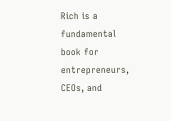Rich is a fundamental book for entrepreneurs, CEOs, and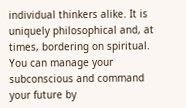individual thinkers alike. It is uniquely philosophical and, at times, bordering on spiritual. You can manage your subconscious and command your future by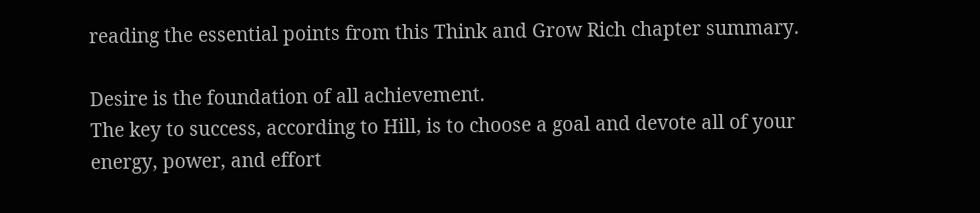reading the essential points from this Think and Grow Rich chapter summary.

Desire is the foundation of all achievement.
The key to success, according to Hill, is to choose a goal and devote all of your energy, power, and effort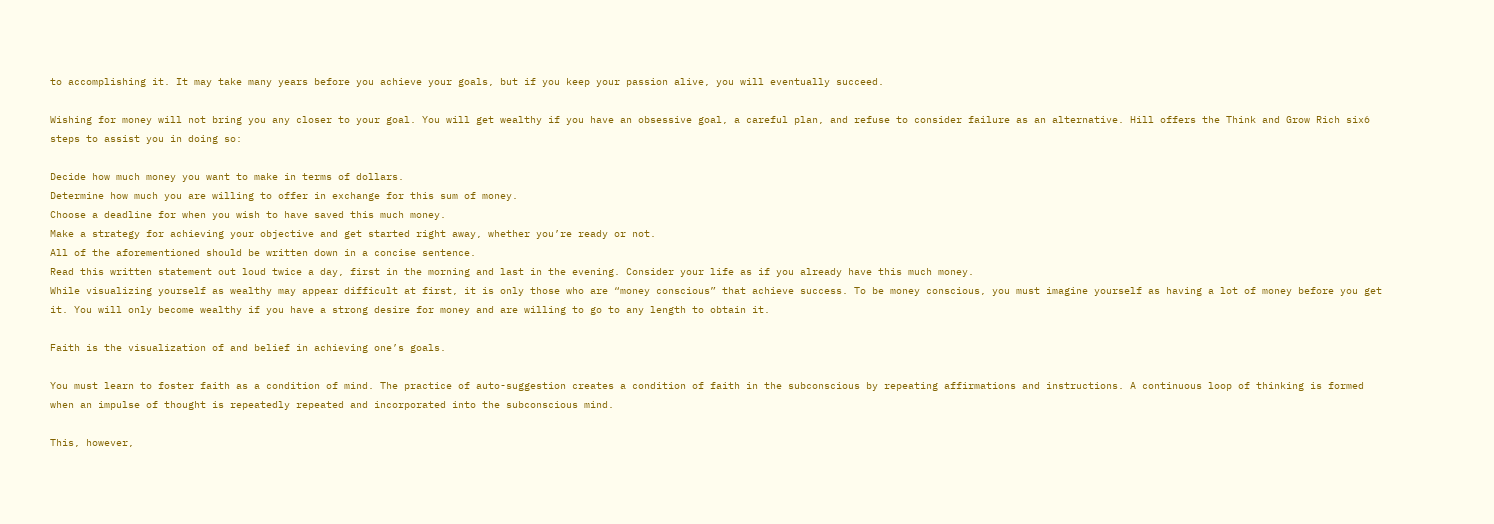to accomplishing it. It may take many years before you achieve your goals, but if you keep your passion alive, you will eventually succeed.

Wishing for money will not bring you any closer to your goal. You will get wealthy if you have an obsessive goal, a careful plan, and refuse to consider failure as an alternative. Hill offers the Think and Grow Rich six6 steps to assist you in doing so:

Decide how much money you want to make in terms of dollars.
Determine how much you are willing to offer in exchange for this sum of money.
Choose a deadline for when you wish to have saved this much money.
Make a strategy for achieving your objective and get started right away, whether you’re ready or not.
All of the aforementioned should be written down in a concise sentence.
Read this written statement out loud twice a day, first in the morning and last in the evening. Consider your life as if you already have this much money.
While visualizing yourself as wealthy may appear difficult at first, it is only those who are “money conscious” that achieve success. To be money conscious, you must imagine yourself as having a lot of money before you get it. You will only become wealthy if you have a strong desire for money and are willing to go to any length to obtain it.

Faith is the visualization of and belief in achieving one’s goals.

You must learn to foster faith as a condition of mind. The practice of auto-suggestion creates a condition of faith in the subconscious by repeating affirmations and instructions. A continuous loop of thinking is formed when an impulse of thought is repeatedly repeated and incorporated into the subconscious mind.

This, however,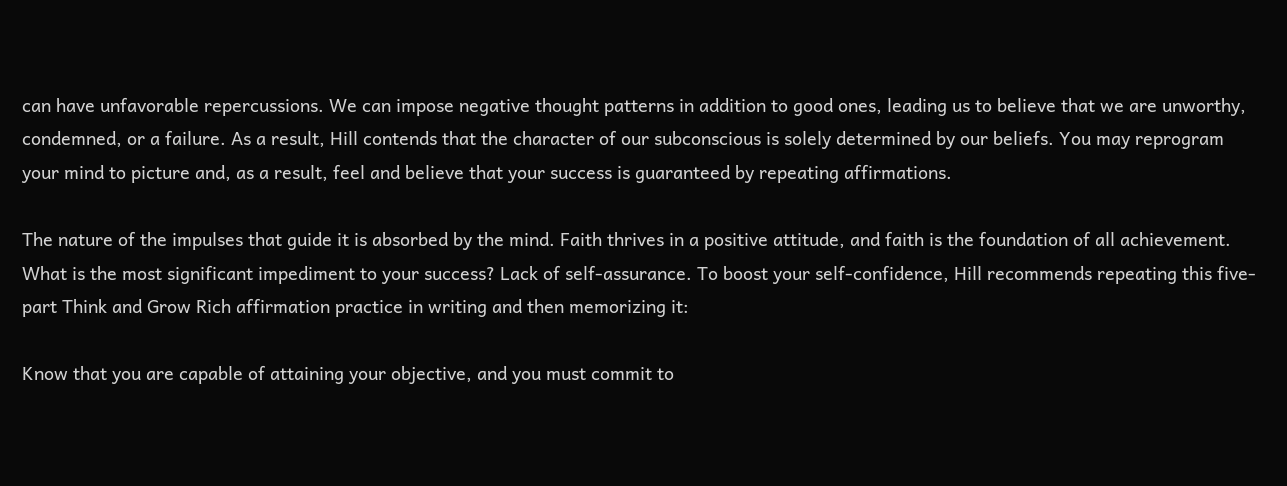can have unfavorable repercussions. We can impose negative thought patterns in addition to good ones, leading us to believe that we are unworthy, condemned, or a failure. As a result, Hill contends that the character of our subconscious is solely determined by our beliefs. You may reprogram your mind to picture and, as a result, feel and believe that your success is guaranteed by repeating affirmations.

The nature of the impulses that guide it is absorbed by the mind. Faith thrives in a positive attitude, and faith is the foundation of all achievement. What is the most significant impediment to your success? Lack of self-assurance. To boost your self-confidence, Hill recommends repeating this five-part Think and Grow Rich affirmation practice in writing and then memorizing it:

Know that you are capable of attaining your objective, and you must commit to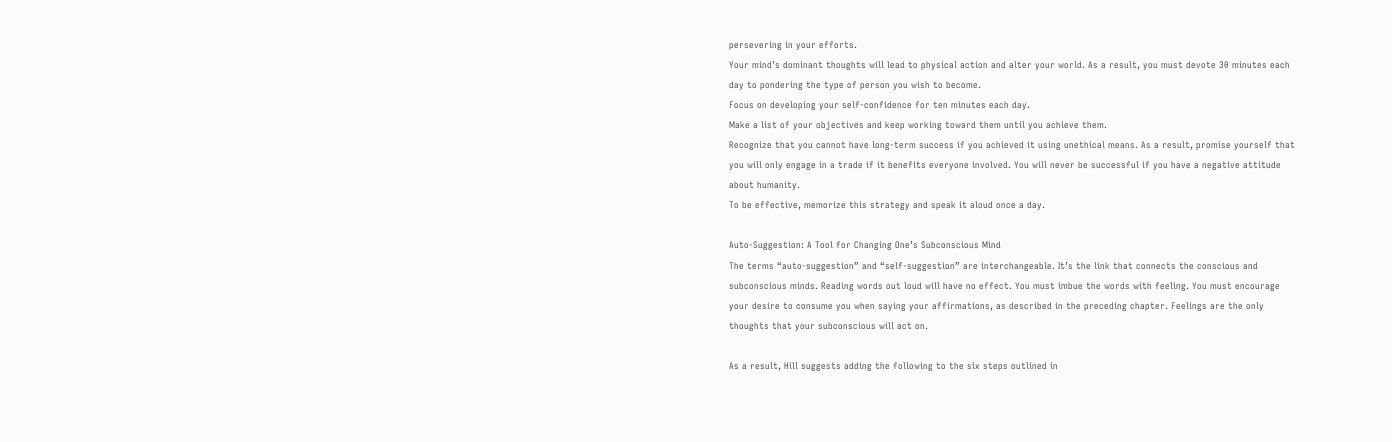persevering in your efforts.
Your mind’s dominant thoughts will lead to physical action and alter your world. As a result, you must devote 30 minutes each day to pondering the type of person you wish to become.
Focus on developing your self-confidence for ten minutes each day.
Make a list of your objectives and keep working toward them until you achieve them.
Recognize that you cannot have long-term success if you achieved it using unethical means. As a result, promise yourself that you will only engage in a trade if it benefits everyone involved. You will never be successful if you have a negative attitude about humanity.
To be effective, memorize this strategy and speak it aloud once a day.

Auto-Suggestion: A Tool for Changing One’s Subconscious Mind
The terms “auto-suggestion” and “self-suggestion” are interchangeable. It’s the link that connects the conscious and subconscious minds. Reading words out loud will have no effect. You must imbue the words with feeling. You must encourage your desire to consume you when saying your affirmations, as described in the preceding chapter. Feelings are the only thoughts that your subconscious will act on.

As a result, Hill suggests adding the following to the six steps outlined in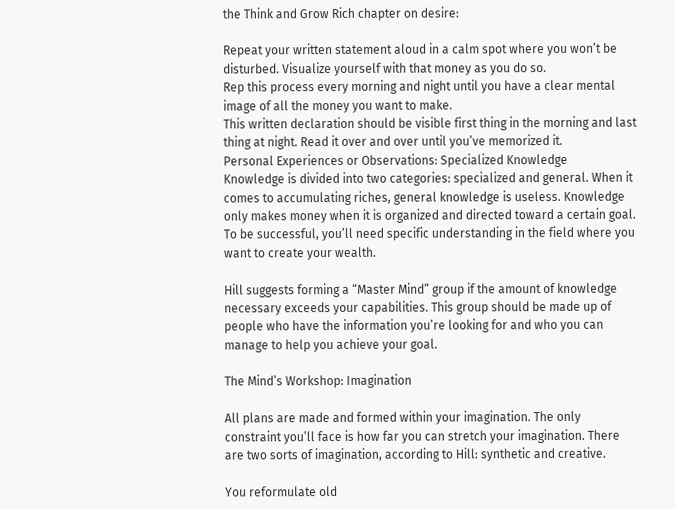the Think and Grow Rich chapter on desire:

Repeat your written statement aloud in a calm spot where you won’t be disturbed. Visualize yourself with that money as you do so.
Rep this process every morning and night until you have a clear mental image of all the money you want to make.
This written declaration should be visible first thing in the morning and last thing at night. Read it over and over until you’ve memorized it.
Personal Experiences or Observations: Specialized Knowledge
Knowledge is divided into two categories: specialized and general. When it comes to accumulating riches, general knowledge is useless. Knowledge only makes money when it is organized and directed toward a certain goal. To be successful, you’ll need specific understanding in the field where you want to create your wealth.

Hill suggests forming a “Master Mind” group if the amount of knowledge necessary exceeds your capabilities. This group should be made up of people who have the information you’re looking for and who you can manage to help you achieve your goal.

The Mind’s Workshop: Imagination

All plans are made and formed within your imagination. The only constraint you’ll face is how far you can stretch your imagination. There are two sorts of imagination, according to Hill: synthetic and creative.

You reformulate old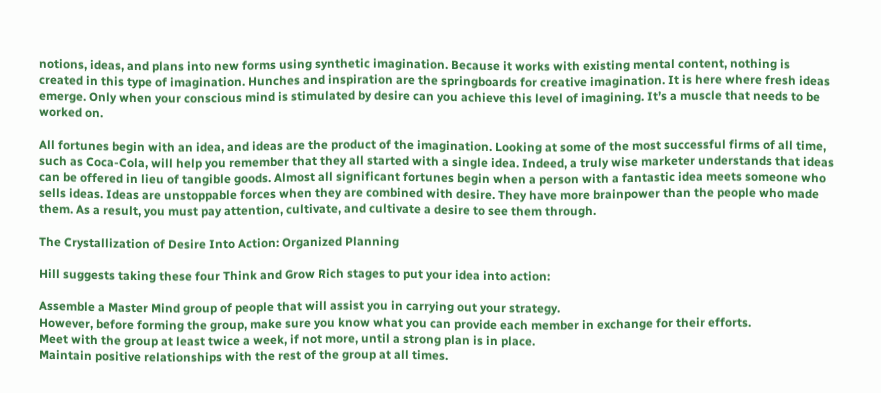notions, ideas, and plans into new forms using synthetic imagination. Because it works with existing mental content, nothing is created in this type of imagination. Hunches and inspiration are the springboards for creative imagination. It is here where fresh ideas emerge. Only when your conscious mind is stimulated by desire can you achieve this level of imagining. It’s a muscle that needs to be worked on.

All fortunes begin with an idea, and ideas are the product of the imagination. Looking at some of the most successful firms of all time, such as Coca-Cola, will help you remember that they all started with a single idea. Indeed, a truly wise marketer understands that ideas can be offered in lieu of tangible goods. Almost all significant fortunes begin when a person with a fantastic idea meets someone who sells ideas. Ideas are unstoppable forces when they are combined with desire. They have more brainpower than the people who made them. As a result, you must pay attention, cultivate, and cultivate a desire to see them through.

The Crystallization of Desire Into Action: Organized Planning

Hill suggests taking these four Think and Grow Rich stages to put your idea into action:

Assemble a Master Mind group of people that will assist you in carrying out your strategy.
However, before forming the group, make sure you know what you can provide each member in exchange for their efforts.
Meet with the group at least twice a week, if not more, until a strong plan is in place.
Maintain positive relationships with the rest of the group at all times.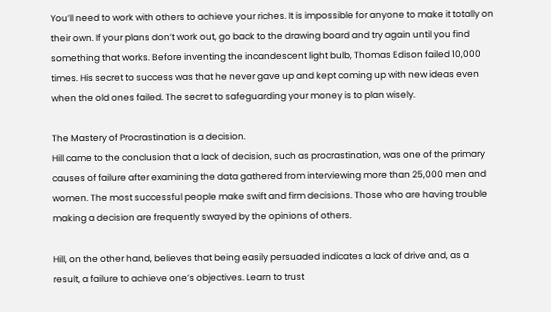You’ll need to work with others to achieve your riches. It is impossible for anyone to make it totally on their own. If your plans don’t work out, go back to the drawing board and try again until you find something that works. Before inventing the incandescent light bulb, Thomas Edison failed 10,000 times. His secret to success was that he never gave up and kept coming up with new ideas even when the old ones failed. The secret to safeguarding your money is to plan wisely.

The Mastery of Procrastination is a decision.
Hill came to the conclusion that a lack of decision, such as procrastination, was one of the primary causes of failure after examining the data gathered from interviewing more than 25,000 men and women. The most successful people make swift and firm decisions. Those who are having trouble making a decision are frequently swayed by the opinions of others.

Hill, on the other hand, believes that being easily persuaded indicates a lack of drive and, as a result, a failure to achieve one’s objectives. Learn to trust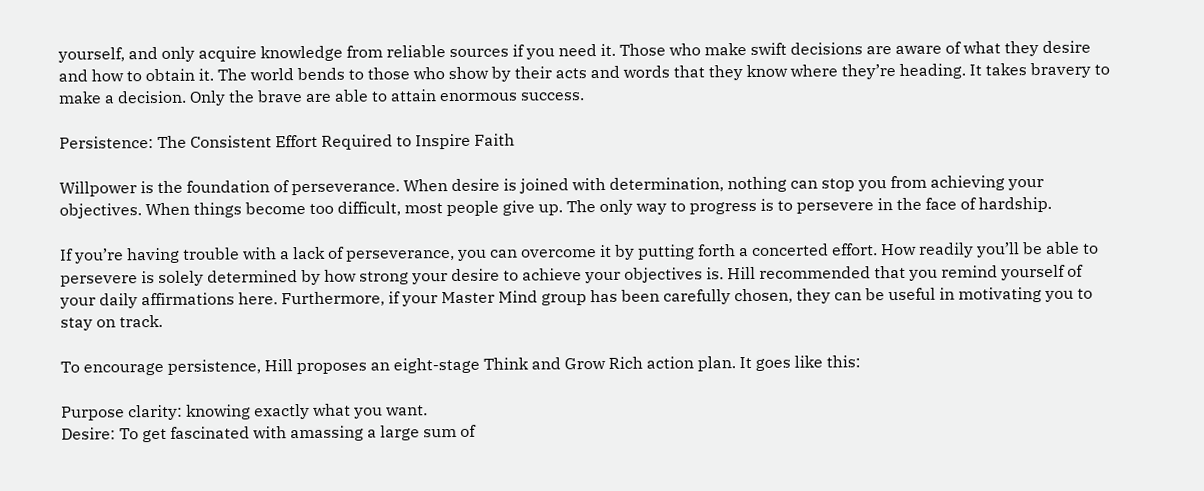yourself, and only acquire knowledge from reliable sources if you need it. Those who make swift decisions are aware of what they desire and how to obtain it. The world bends to those who show by their acts and words that they know where they’re heading. It takes bravery to make a decision. Only the brave are able to attain enormous success.

Persistence: The Consistent Effort Required to Inspire Faith

Willpower is the foundation of perseverance. When desire is joined with determination, nothing can stop you from achieving your objectives. When things become too difficult, most people give up. The only way to progress is to persevere in the face of hardship.

If you’re having trouble with a lack of perseverance, you can overcome it by putting forth a concerted effort. How readily you’ll be able to persevere is solely determined by how strong your desire to achieve your objectives is. Hill recommended that you remind yourself of your daily affirmations here. Furthermore, if your Master Mind group has been carefully chosen, they can be useful in motivating you to stay on track.

To encourage persistence, Hill proposes an eight-stage Think and Grow Rich action plan. It goes like this:

Purpose clarity: knowing exactly what you want.
Desire: To get fascinated with amassing a large sum of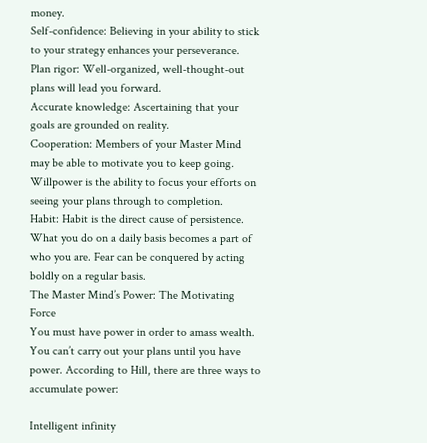money.
Self-confidence: Believing in your ability to stick to your strategy enhances your perseverance.
Plan rigor: Well-organized, well-thought-out plans will lead you forward.
Accurate knowledge: Ascertaining that your goals are grounded on reality.
Cooperation: Members of your Master Mind may be able to motivate you to keep going.
Willpower is the ability to focus your efforts on seeing your plans through to completion.
Habit: Habit is the direct cause of persistence. What you do on a daily basis becomes a part of who you are. Fear can be conquered by acting boldly on a regular basis.
The Master Mind’s Power: The Motivating Force
You must have power in order to amass wealth. You can’t carry out your plans until you have power. According to Hill, there are three ways to accumulate power:

Intelligent infinity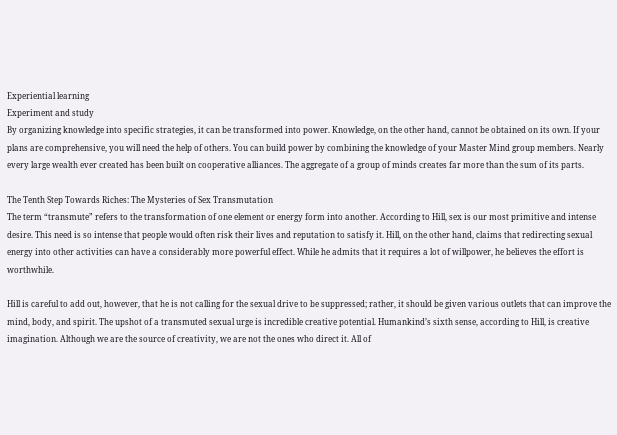Experiential learning
Experiment and study
By organizing knowledge into specific strategies, it can be transformed into power. Knowledge, on the other hand, cannot be obtained on its own. If your plans are comprehensive, you will need the help of others. You can build power by combining the knowledge of your Master Mind group members. Nearly every large wealth ever created has been built on cooperative alliances. The aggregate of a group of minds creates far more than the sum of its parts.

The Tenth Step Towards Riches: The Mysteries of Sex Transmutation
The term “transmute” refers to the transformation of one element or energy form into another. According to Hill, sex is our most primitive and intense desire. This need is so intense that people would often risk their lives and reputation to satisfy it. Hill, on the other hand, claims that redirecting sexual energy into other activities can have a considerably more powerful effect. While he admits that it requires a lot of willpower, he believes the effort is worthwhile.

Hill is careful to add out, however, that he is not calling for the sexual drive to be suppressed; rather, it should be given various outlets that can improve the mind, body, and spirit. The upshot of a transmuted sexual urge is incredible creative potential. Humankind’s sixth sense, according to Hill, is creative imagination. Although we are the source of creativity, we are not the ones who direct it. All of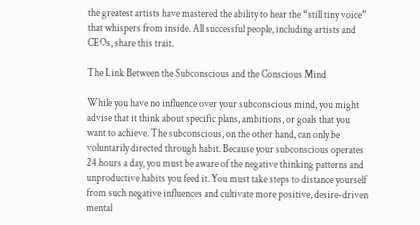the greatest artists have mastered the ability to hear the “still tiny voice” that whispers from inside. All successful people, including artists and CEOs, share this trait.

The Link Between the Subconscious and the Conscious Mind

While you have no influence over your subconscious mind, you might advise that it think about specific plans, ambitions, or goals that you want to achieve. The subconscious, on the other hand, can only be voluntarily directed through habit. Because your subconscious operates 24 hours a day, you must be aware of the negative thinking patterns and unproductive habits you feed it. You must take steps to distance yourself from such negative influences and cultivate more positive, desire-driven mental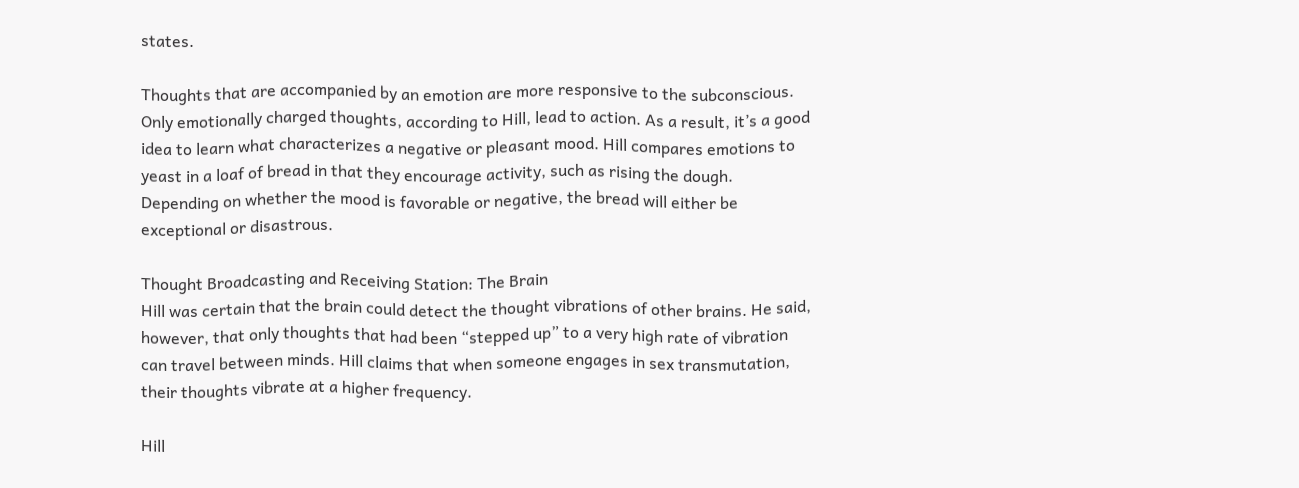states.

Thoughts that are accompanied by an emotion are more responsive to the subconscious. Only emotionally charged thoughts, according to Hill, lead to action. As a result, it’s a good idea to learn what characterizes a negative or pleasant mood. Hill compares emotions to yeast in a loaf of bread in that they encourage activity, such as rising the dough. Depending on whether the mood is favorable or negative, the bread will either be exceptional or disastrous.

Thought Broadcasting and Receiving Station: The Brain
Hill was certain that the brain could detect the thought vibrations of other brains. He said, however, that only thoughts that had been “stepped up” to a very high rate of vibration can travel between minds. Hill claims that when someone engages in sex transmutation, their thoughts vibrate at a higher frequency.

Hill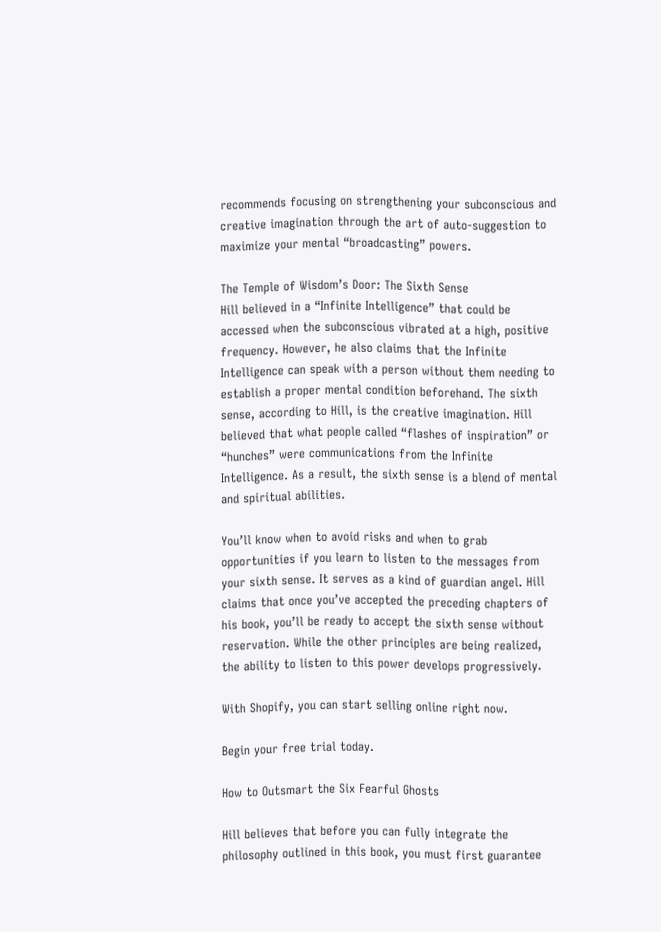recommends focusing on strengthening your subconscious and creative imagination through the art of auto-suggestion to maximize your mental “broadcasting” powers.

The Temple of Wisdom’s Door: The Sixth Sense
Hill believed in a “Infinite Intelligence” that could be accessed when the subconscious vibrated at a high, positive frequency. However, he also claims that the Infinite Intelligence can speak with a person without them needing to establish a proper mental condition beforehand. The sixth sense, according to Hill, is the creative imagination. Hill believed that what people called “flashes of inspiration” or “hunches” were communications from the Infinite Intelligence. As a result, the sixth sense is a blend of mental and spiritual abilities.

You’ll know when to avoid risks and when to grab opportunities if you learn to listen to the messages from your sixth sense. It serves as a kind of guardian angel. Hill claims that once you’ve accepted the preceding chapters of his book, you’ll be ready to accept the sixth sense without reservation. While the other principles are being realized, the ability to listen to this power develops progressively.

With Shopify, you can start selling online right now.

Begin your free trial today.

How to Outsmart the Six Fearful Ghosts

Hill believes that before you can fully integrate the philosophy outlined in this book, you must first guarantee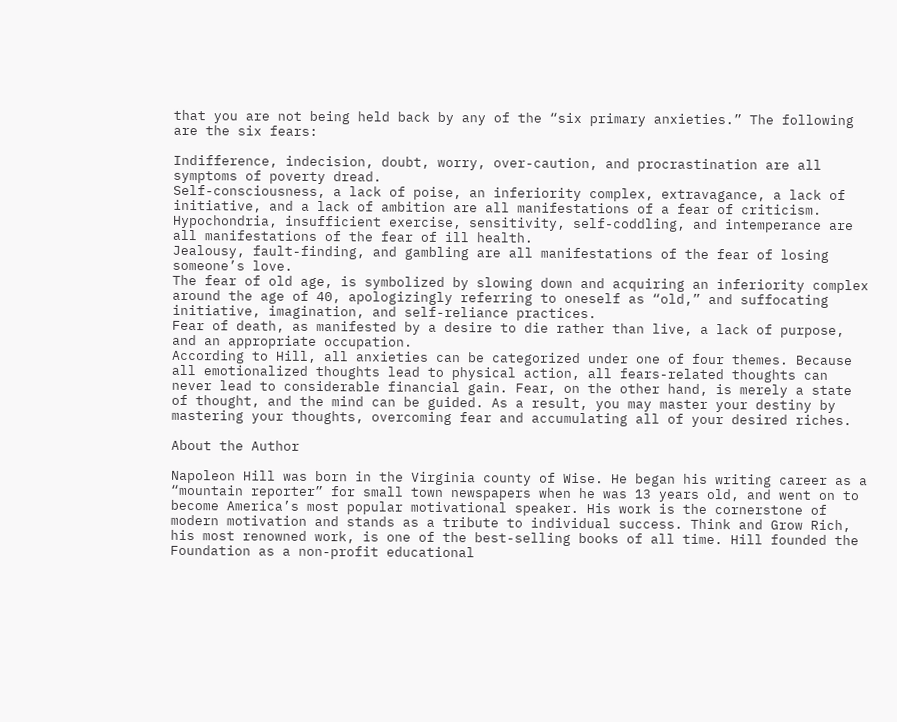that you are not being held back by any of the “six primary anxieties.” The following are the six fears:

Indifference, indecision, doubt, worry, over-caution, and procrastination are all symptoms of poverty dread.
Self-consciousness, a lack of poise, an inferiority complex, extravagance, a lack of initiative, and a lack of ambition are all manifestations of a fear of criticism.
Hypochondria, insufficient exercise, sensitivity, self-coddling, and intemperance are all manifestations of the fear of ill health.
Jealousy, fault-finding, and gambling are all manifestations of the fear of losing someone’s love.
The fear of old age, is symbolized by slowing down and acquiring an inferiority complex around the age of 40, apologizingly referring to oneself as “old,” and suffocating initiative, imagination, and self-reliance practices.
Fear of death, as manifested by a desire to die rather than live, a lack of purpose, and an appropriate occupation.
According to Hill, all anxieties can be categorized under one of four themes. Because all emotionalized thoughts lead to physical action, all fears-related thoughts can never lead to considerable financial gain. Fear, on the other hand, is merely a state of thought, and the mind can be guided. As a result, you may master your destiny by mastering your thoughts, overcoming fear and accumulating all of your desired riches.

About the Author

Napoleon Hill was born in the Virginia county of Wise. He began his writing career as a “mountain reporter” for small town newspapers when he was 13 years old, and went on to become America’s most popular motivational speaker. His work is the cornerstone of modern motivation and stands as a tribute to individual success. Think and Grow Rich, his most renowned work, is one of the best-selling books of all time. Hill founded the Foundation as a non-profit educational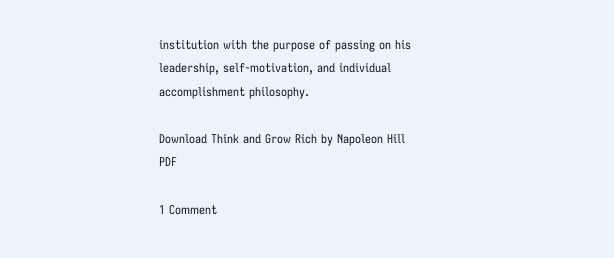institution with the purpose of passing on his leadership, self-motivation, and individual accomplishment philosophy.

Download Think and Grow Rich by Napoleon Hill PDF

1 Comment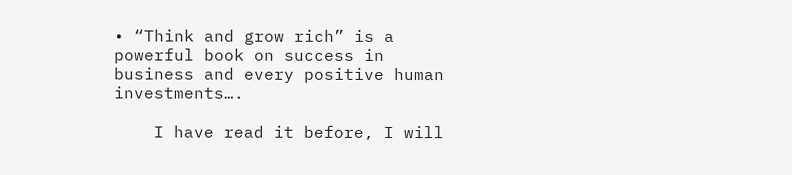• “Think and grow rich” is a powerful book on success in business and every positive human investments….

    I have read it before, I will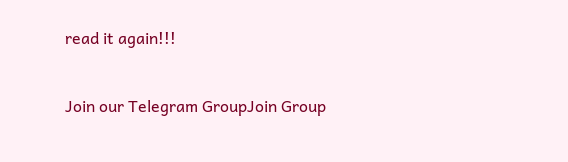read it again!!!


Join our Telegram GroupJoin Group